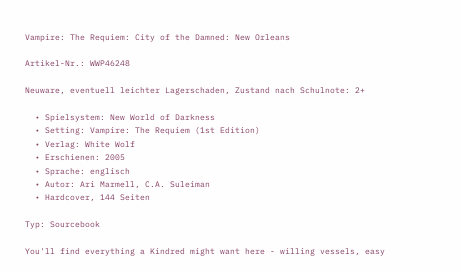Vampire: The Requiem: City of the Damned: New Orleans

Artikel-Nr.: WWP46248

Neuware, eventuell leichter Lagerschaden, Zustand nach Schulnote: 2+

  • Spielsystem: New World of Darkness
  • Setting: Vampire: The Requiem (1st Edition)
  • Verlag: White Wolf
  • Erschienen: 2005
  • Sprache: englisch
  • Autor: Ari Marmell, C.A. Suleiman
  • Hardcover, 144 Seiten

Typ: Sourcebook

You'll find everything a Kindred might want here - willing vessels, easy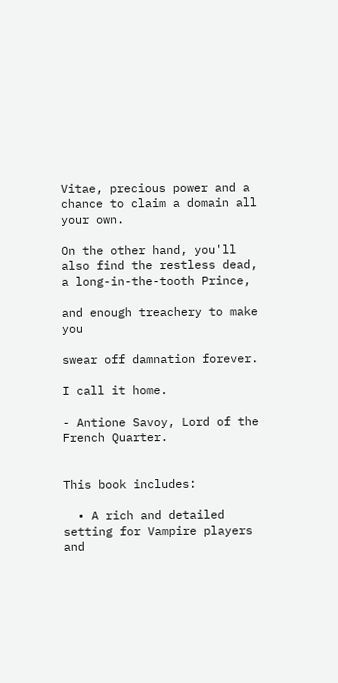Vitae, precious power and a chance to claim a domain all your own.

On the other hand, you'll also find the restless dead, a long-in-the-tooth Prince,

and enough treachery to make you

swear off damnation forever.

I call it home.

- Antione Savoy, Lord of the French Quarter.


This book includes:

  • A rich and detailed setting for Vampire players and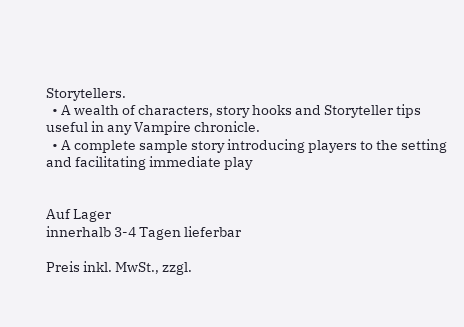Storytellers.
  • A wealth of characters, story hooks and Storyteller tips useful in any Vampire chronicle.
  • A complete sample story introducing players to the setting and facilitating immediate play


Auf Lager
innerhalb 3-4 Tagen lieferbar

Preis inkl. MwSt., zzgl.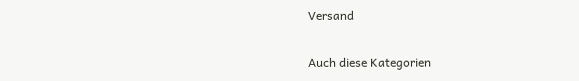Versand

Auch diese Kategorien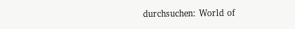durchsuchen: World of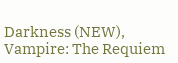Darkness (NEW), Vampire: The Requiem